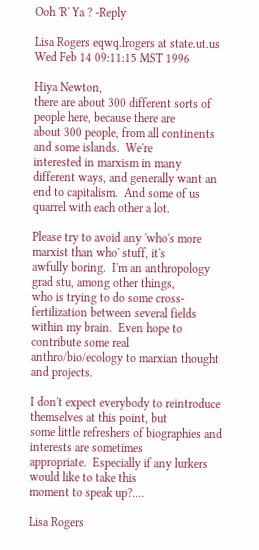Ooh 'R' Ya ? -Reply

Lisa Rogers eqwq.lrogers at state.ut.us
Wed Feb 14 09:11:15 MST 1996

Hiya Newton,
there are about 300 different sorts of people here, because there are
about 300 people, from all continents and some islands.  We're
interested in marxism in many different ways, and generally want an
end to capitalism.  And some of us quarrel with each other a lot.

Please try to avoid any 'who's more marxist than who' stuff, it's
awfully boring.  I'm an anthropology grad stu, among other things,
who is trying to do some cross-fertilization between several fields
within my brain.  Even hope to contribute some real
anthro/bio/ecology to marxian thought and projects.

I don't expect everybody to reintroduce themselves at this point, but
some little refreshers of biographies and interests are sometimes
appropriate.  Especially if any lurkers would like to take this
moment to speak up?....

Lisa Rogers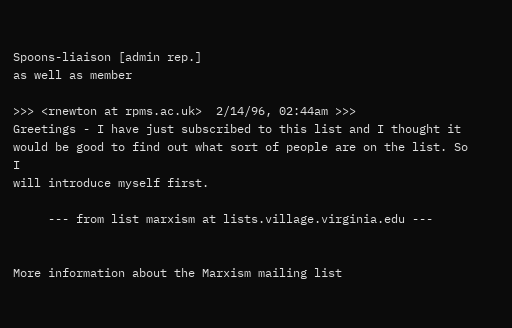Spoons-liaison [admin rep.]
as well as member

>>> <rnewton at rpms.ac.uk>  2/14/96, 02:44am >>>
Greetings - I have just subscribed to this list and I thought it
would be good to find out what sort of people are on the list. So I
will introduce myself first.

     --- from list marxism at lists.village.virginia.edu ---


More information about the Marxism mailing list